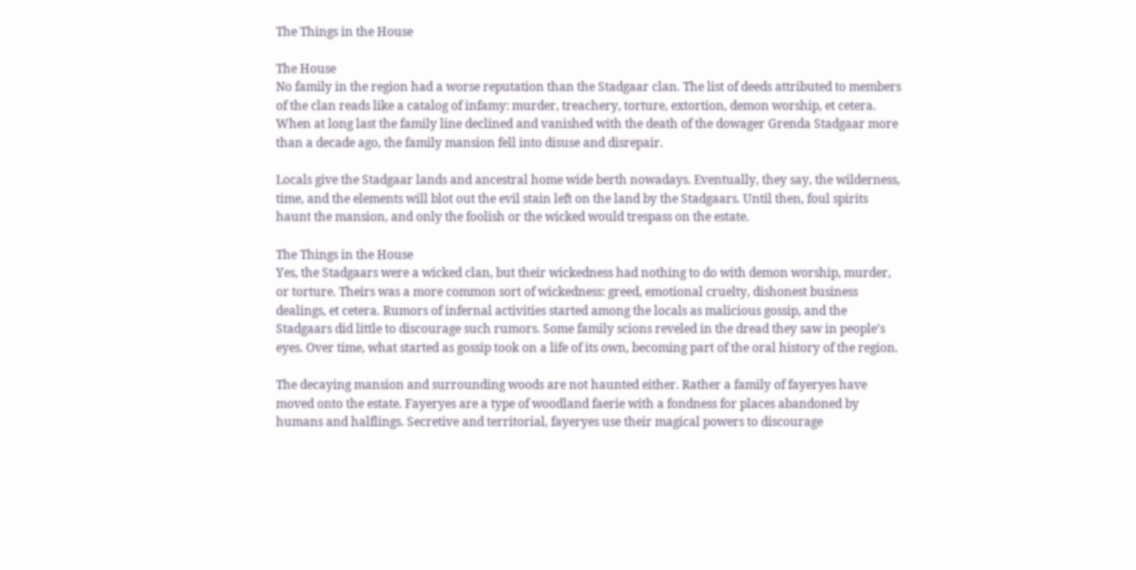The Things in the House

The House
No family in the region had a worse reputation than the Stadgaar clan. The list of deeds attributed to members of the clan reads like a catalog of infamy: murder, treachery, torture, extortion, demon worship, et cetera. When at long last the family line declined and vanished with the death of the dowager Grenda Stadgaar more than a decade ago, the family mansion fell into disuse and disrepair.

Locals give the Stadgaar lands and ancestral home wide berth nowadays. Eventually, they say, the wilderness, time, and the elements will blot out the evil stain left on the land by the Stadgaars. Until then, foul spirits haunt the mansion, and only the foolish or the wicked would trespass on the estate.

The Things in the House
Yes, the Stadgaars were a wicked clan, but their wickedness had nothing to do with demon worship, murder, or torture. Theirs was a more common sort of wickedness: greed, emotional cruelty, dishonest business dealings, et cetera. Rumors of infernal activities started among the locals as malicious gossip, and the Stadgaars did little to discourage such rumors. Some family scions reveled in the dread they saw in people’s eyes. Over time, what started as gossip took on a life of its own, becoming part of the oral history of the region.

The decaying mansion and surrounding woods are not haunted either. Rather a family of fayeryes have moved onto the estate. Fayeryes are a type of woodland faerie with a fondness for places abandoned by humans and halflings. Secretive and territorial, fayeryes use their magical powers to discourage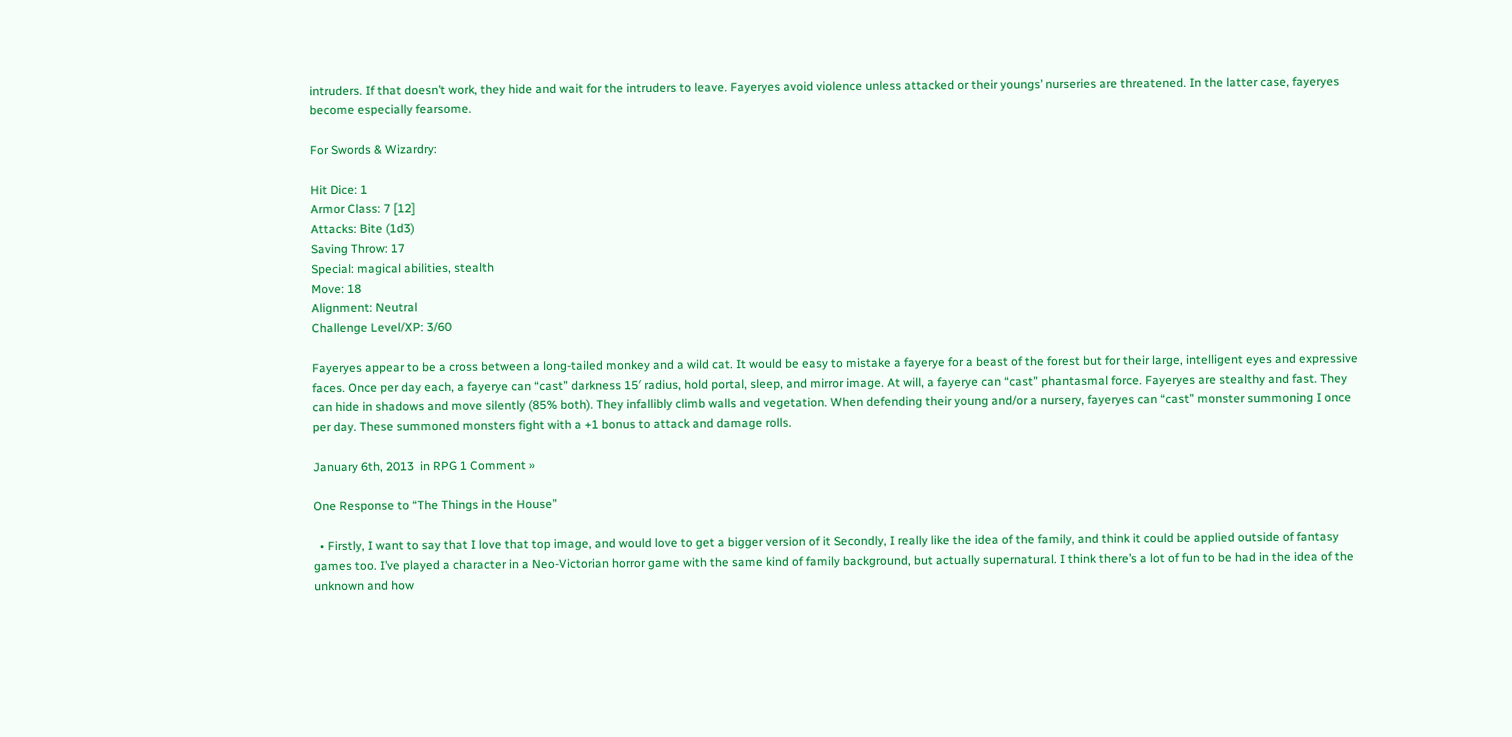intruders. If that doesn’t work, they hide and wait for the intruders to leave. Fayeryes avoid violence unless attacked or their youngs’ nurseries are threatened. In the latter case, fayeryes become especially fearsome.

For Swords & Wizardry:

Hit Dice: 1
Armor Class: 7 [12]
Attacks: Bite (1d3)
Saving Throw: 17
Special: magical abilities, stealth
Move: 18
Alignment: Neutral
Challenge Level/XP: 3/60

Fayeryes appear to be a cross between a long-tailed monkey and a wild cat. It would be easy to mistake a fayerye for a beast of the forest but for their large, intelligent eyes and expressive faces. Once per day each, a fayerye can “cast” darkness 15′ radius, hold portal, sleep, and mirror image. At will, a fayerye can “cast” phantasmal force. Fayeryes are stealthy and fast. They can hide in shadows and move silently (85% both). They infallibly climb walls and vegetation. When defending their young and/or a nursery, fayeryes can “cast” monster summoning I once per day. These summoned monsters fight with a +1 bonus to attack and damage rolls.

January 6th, 2013  in RPG 1 Comment »

One Response to “The Things in the House”

  • Firstly, I want to say that I love that top image, and would love to get a bigger version of it Secondly, I really like the idea of the family, and think it could be applied outside of fantasy games too. I’ve played a character in a Neo-Victorian horror game with the same kind of family background, but actually supernatural. I think there’s a lot of fun to be had in the idea of the unknown and how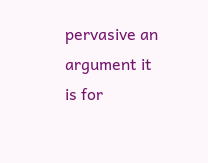pervasive an argument it is for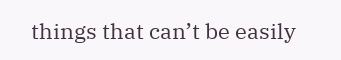things that can’t be easily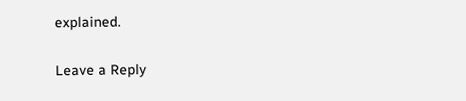explained.

Leave a Reply